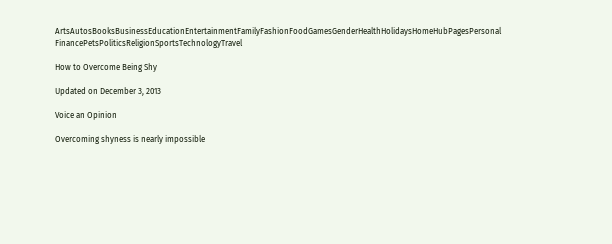ArtsAutosBooksBusinessEducationEntertainmentFamilyFashionFoodGamesGenderHealthHolidaysHomeHubPagesPersonal FinancePetsPoliticsReligionSportsTechnologyTravel

How to Overcome Being Shy

Updated on December 3, 2013

Voice an Opinion

Overcoming shyness is nearly impossible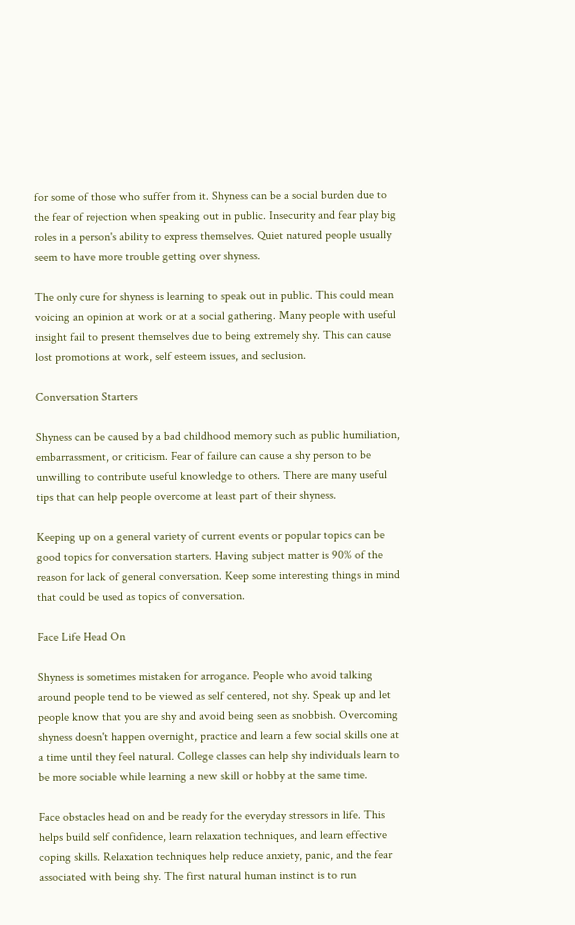for some of those who suffer from it. Shyness can be a social burden due to the fear of rejection when speaking out in public. Insecurity and fear play big roles in a person's ability to express themselves. Quiet natured people usually seem to have more trouble getting over shyness.

The only cure for shyness is learning to speak out in public. This could mean voicing an opinion at work or at a social gathering. Many people with useful insight fail to present themselves due to being extremely shy. This can cause lost promotions at work, self esteem issues, and seclusion.

Conversation Starters

Shyness can be caused by a bad childhood memory such as public humiliation, embarrassment, or criticism. Fear of failure can cause a shy person to be unwilling to contribute useful knowledge to others. There are many useful tips that can help people overcome at least part of their shyness.

Keeping up on a general variety of current events or popular topics can be good topics for conversation starters. Having subject matter is 90% of the reason for lack of general conversation. Keep some interesting things in mind that could be used as topics of conversation.

Face Life Head On

Shyness is sometimes mistaken for arrogance. People who avoid talking around people tend to be viewed as self centered, not shy. Speak up and let people know that you are shy and avoid being seen as snobbish. Overcoming shyness doesn't happen overnight, practice and learn a few social skills one at a time until they feel natural. College classes can help shy individuals learn to be more sociable while learning a new skill or hobby at the same time.

Face obstacles head on and be ready for the everyday stressors in life. This helps build self confidence, learn relaxation techniques, and learn effective coping skills. Relaxation techniques help reduce anxiety, panic, and the fear associated with being shy. The first natural human instinct is to run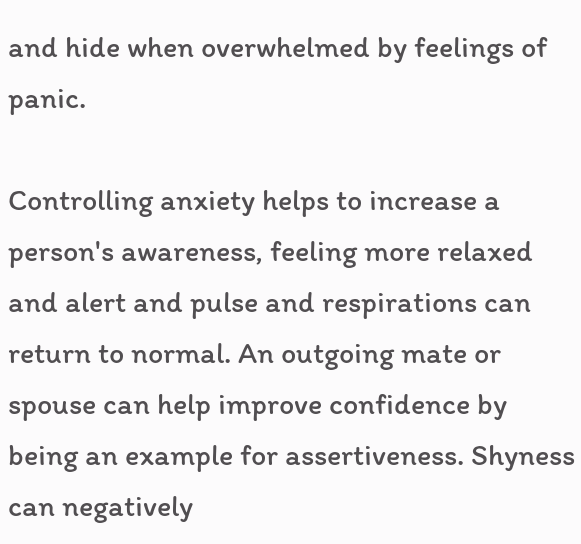and hide when overwhelmed by feelings of panic.

Controlling anxiety helps to increase a person's awareness, feeling more relaxed and alert and pulse and respirations can return to normal. An outgoing mate or spouse can help improve confidence by being an example for assertiveness. Shyness can negatively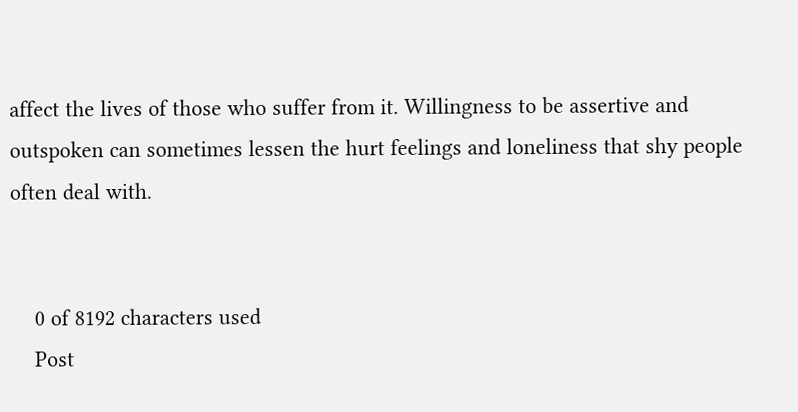affect the lives of those who suffer from it. Willingness to be assertive and outspoken can sometimes lessen the hurt feelings and loneliness that shy people often deal with.


    0 of 8192 characters used
    Post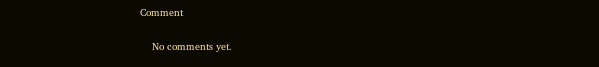Comment

    No comments yet.